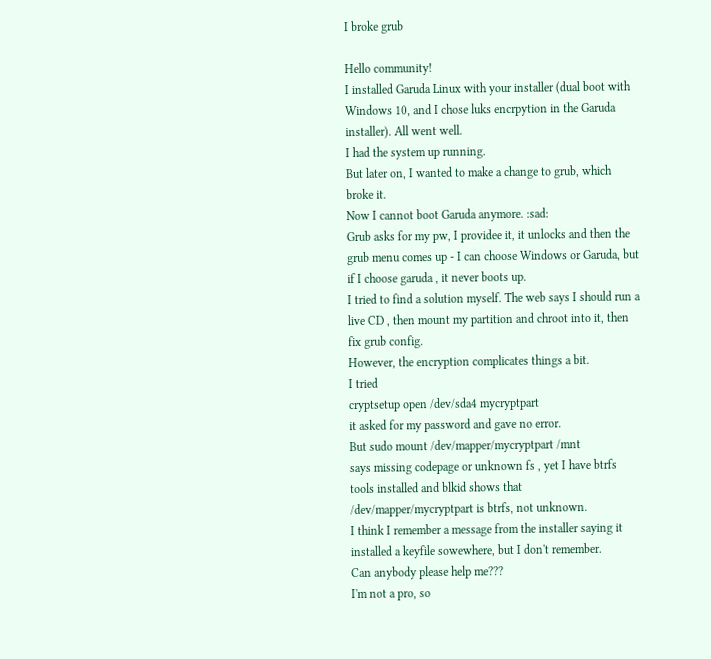I broke grub

Hello community!
I installed Garuda Linux with your installer (dual boot with Windows 10, and I chose luks encrpytion in the Garuda installer). All went well.
I had the system up running.
But later on, I wanted to make a change to grub, which broke it.
Now I cannot boot Garuda anymore. :sad:
Grub asks for my pw, I providee it, it unlocks and then the grub menu comes up - I can choose Windows or Garuda, but if I choose garuda , it never boots up.
I tried to find a solution myself. The web says I should run a live CD , then mount my partition and chroot into it, then fix grub config.
However, the encryption complicates things a bit.
I tried
cryptsetup open /dev/sda4 mycryptpart
it asked for my password and gave no error.
But sudo mount /dev/mapper/mycryptpart /mnt
says missing codepage or unknown fs , yet I have btrfs tools installed and blkid shows that /dev/mapper/mycryptpart is btrfs, not unknown.
I think I remember a message from the installer saying it installed a keyfile sowewhere, but I don't remember.
Can anybody please help me???
I'm not a pro, so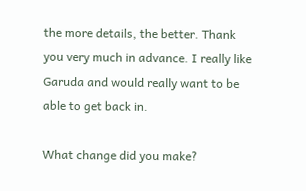the more details, the better. Thank you very much in advance. I really like Garuda and would really want to be able to get back in.

What change did you make?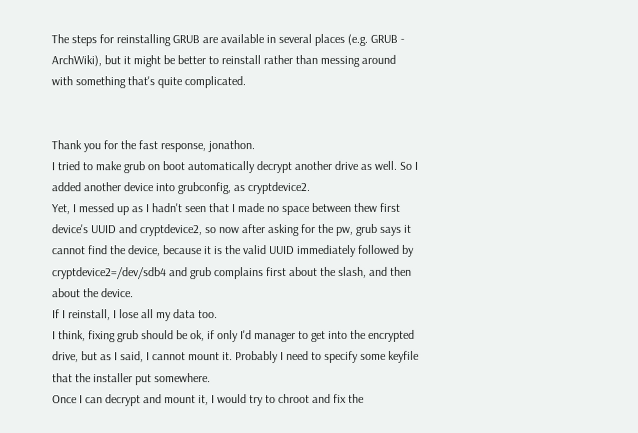The steps for reinstalling GRUB are available in several places (e.g. GRUB - ArchWiki), but it might be better to reinstall rather than messing around with something that's quite complicated.


Thank you for the fast response, jonathon.
I tried to make grub on boot automatically decrypt another drive as well. So I added another device into grubconfig, as cryptdevice2.
Yet, I messed up as I hadn't seen that I made no space between thew first device's UUID and cryptdevice2, so now after asking for the pw, grub says it cannot find the device, because it is the valid UUID immediately followed by cryptdevice2=/dev/sdb4 and grub complains first about the slash, and then about the device.
If I reinstall, I lose all my data too.
I think, fixing grub should be ok, if only I'd manager to get into the encrypted drive, but as I said, I cannot mount it. Probably I need to specify some keyfile that the installer put somewhere.
Once I can decrypt and mount it, I would try to chroot and fix the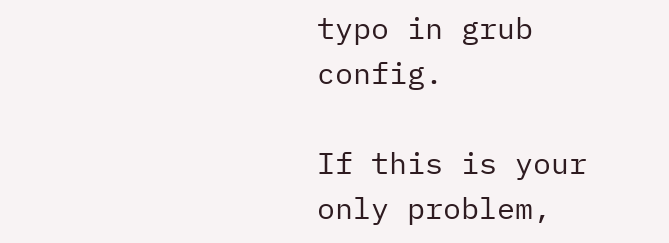typo in grub config.

If this is your only problem,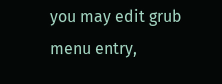you may edit grub menu entry,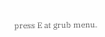press E at grub menu.